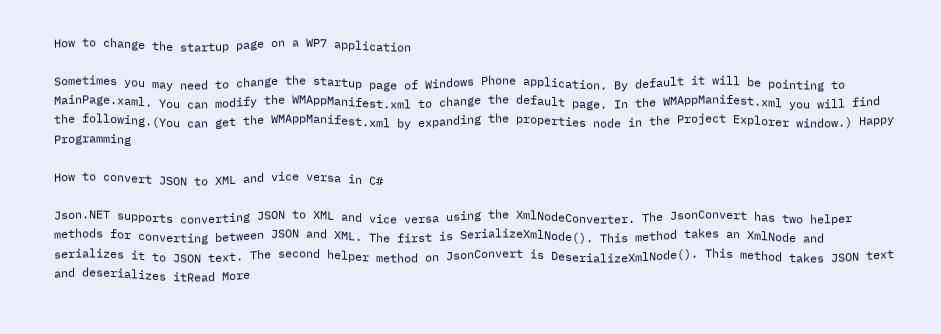How to change the startup page on a WP7 application

Sometimes you may need to change the startup page of Windows Phone application. By default it will be pointing to MainPage.xaml. You can modify the WMAppManifest.xml to change the default page. In the WMAppManifest.xml you will find the following.(You can get the WMAppManifest.xml by expanding the properties node in the Project Explorer window.) Happy Programming

How to convert JSON to XML and vice versa in C#

Json.NET supports converting JSON to XML and vice versa using the XmlNodeConverter. The JsonConvert has two helper methods for converting between JSON and XML. The first is SerializeXmlNode(). This method takes an XmlNode and serializes it to JSON text. The second helper method on JsonConvert is DeserializeXmlNode(). This method takes JSON text and deserializes itRead More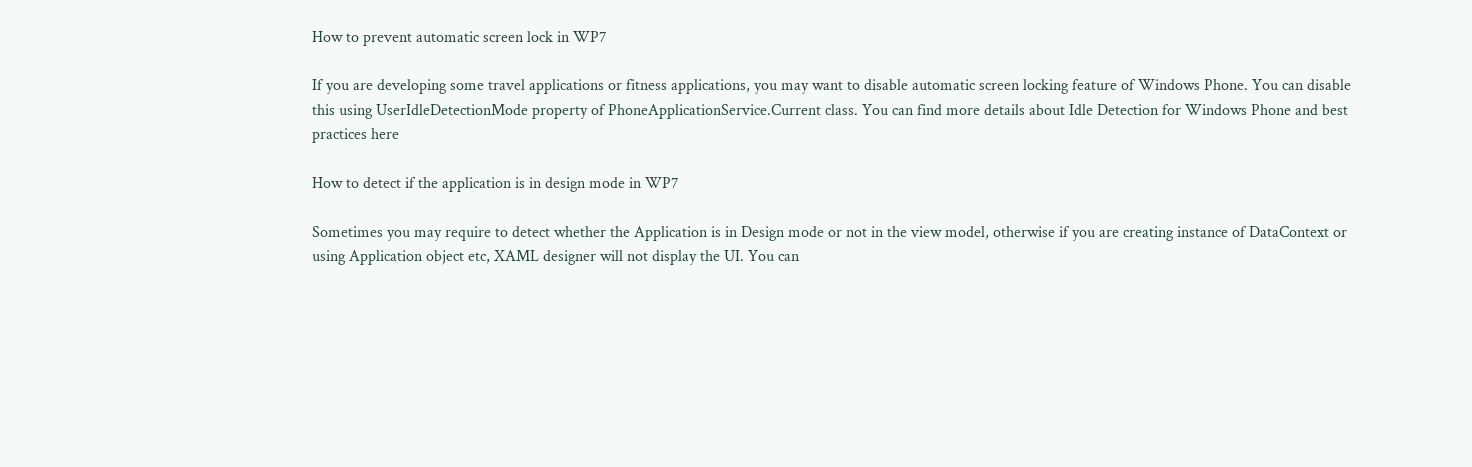How to prevent automatic screen lock in WP7

If you are developing some travel applications or fitness applications, you may want to disable automatic screen locking feature of Windows Phone. You can disable this using UserIdleDetectionMode property of PhoneApplicationService.Current class. You can find more details about Idle Detection for Windows Phone and best practices here

How to detect if the application is in design mode in WP7

Sometimes you may require to detect whether the Application is in Design mode or not in the view model, otherwise if you are creating instance of DataContext or using Application object etc, XAML designer will not display the UI. You can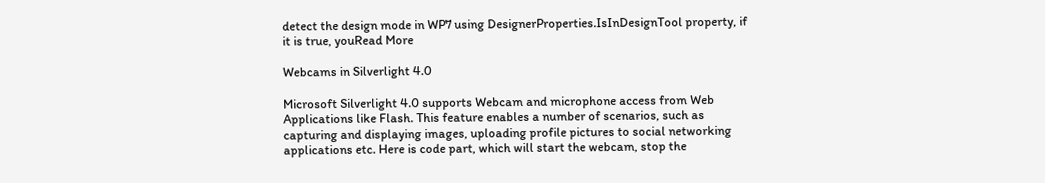detect the design mode in WP7 using DesignerProperties.IsInDesignTool property, if it is true, youRead More

Webcams in Silverlight 4.0

Microsoft Silverlight 4.0 supports Webcam and microphone access from Web Applications like Flash. This feature enables a number of scenarios, such as capturing and displaying images, uploading profile pictures to social networking applications etc. Here is code part, which will start the webcam, stop the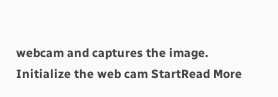webcam and captures the image. Initialize the web cam StartRead More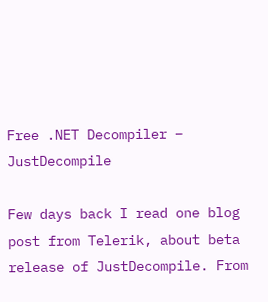Free .NET Decompiler – JustDecompile

Few days back I read one blog post from Telerik, about beta release of JustDecompile. From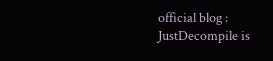official blog : JustDecompile is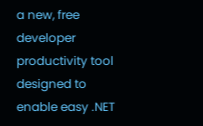a new, free developer productivity tool designed to enable easy .NET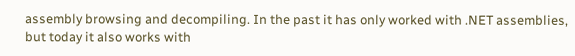assembly browsing and decompiling. In the past it has only worked with .NET assemblies, but today it also works with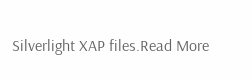Silverlight XAP files.Read More